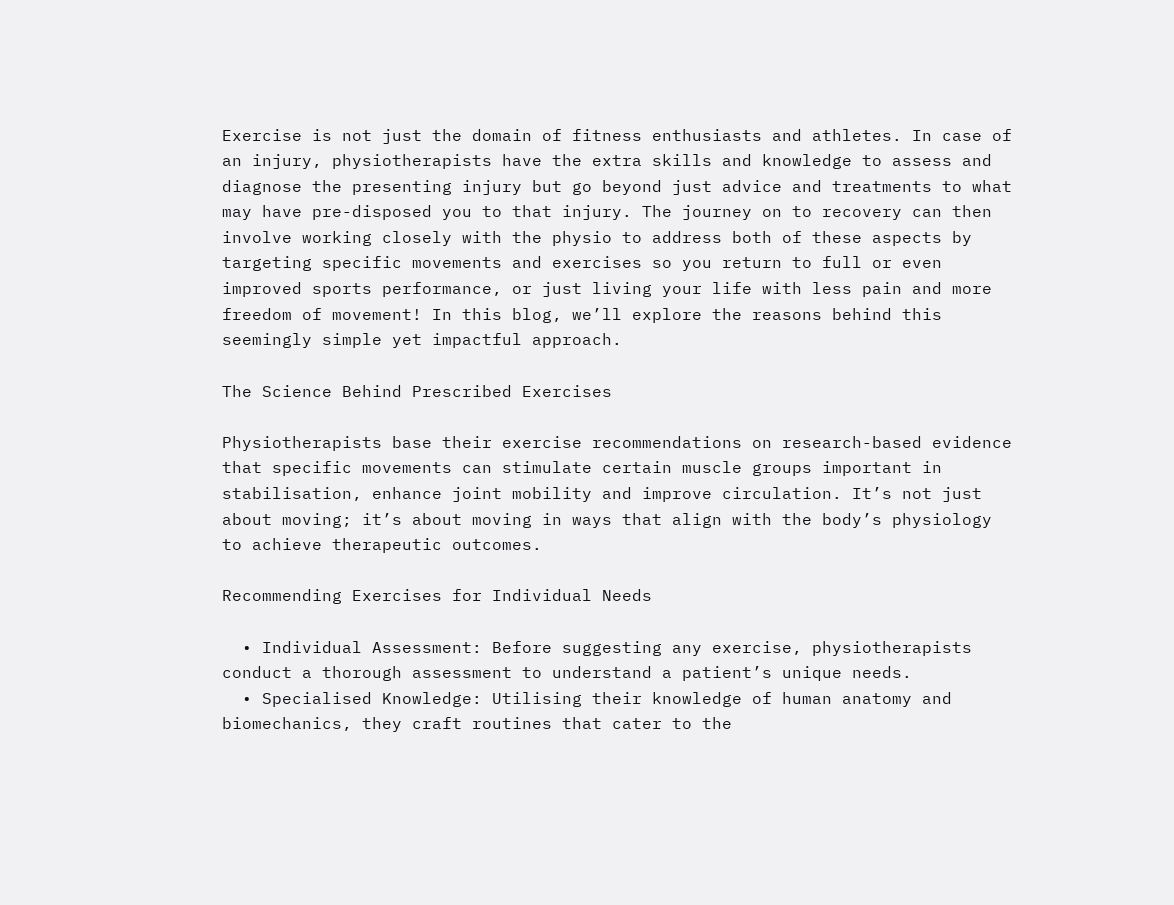Exercise is not just the domain of fitness enthusiasts and athletes. In case of an injury, physiotherapists have the extra skills and knowledge to assess and diagnose the presenting injury but go beyond just advice and treatments to what may have pre-disposed you to that injury. The journey on to recovery can then involve working closely with the physio to address both of these aspects by targeting specific movements and exercises so you return to full or even improved sports performance, or just living your life with less pain and more freedom of movement! In this blog, we’ll explore the reasons behind this seemingly simple yet impactful approach.

The Science Behind Prescribed Exercises

Physiotherapists base their exercise recommendations on research-based evidence that specific movements can stimulate certain muscle groups important in stabilisation, enhance joint mobility and improve circulation. It’s not just about moving; it’s about moving in ways that align with the body’s physiology to achieve therapeutic outcomes.

Recommending Exercises for Individual Needs

  • Individual Assessment: Before suggesting any exercise, physiotherapists conduct a thorough assessment to understand a patient’s unique needs.
  • Specialised Knowledge: Utilising their knowledge of human anatomy and biomechanics, they craft routines that cater to the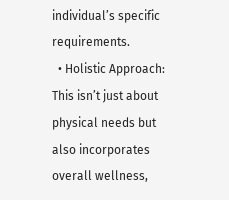individual’s specific requirements.
  • Holistic Approach: This isn’t just about physical needs but also incorporates overall wellness,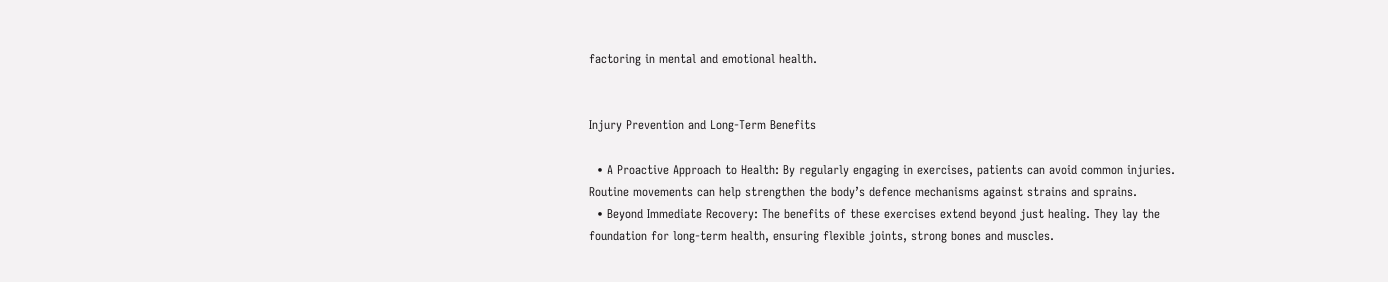factoring in mental and emotional health.


Injury Prevention and Long-Term Benefits

  • A Proactive Approach to Health: By regularly engaging in exercises, patients can avoid common injuries. Routine movements can help strengthen the body’s defence mechanisms against strains and sprains.
  • Beyond Immediate Recovery: The benefits of these exercises extend beyond just healing. They lay the foundation for long-term health, ensuring flexible joints, strong bones and muscles.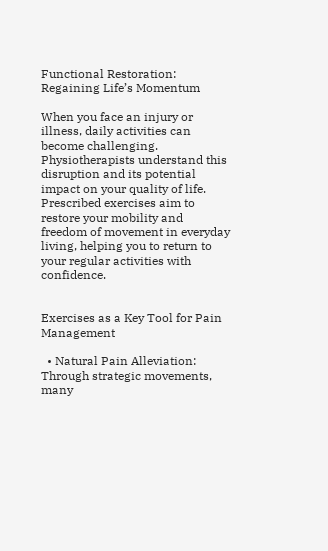Functional Restoration: Regaining Life’s Momentum

When you face an injury or illness, daily activities can become challenging. Physiotherapists understand this disruption and its potential impact on your quality of life. Prescribed exercises aim to restore your mobility and freedom of movement in everyday living, helping you to return to your regular activities with confidence.


Exercises as a Key Tool for Pain Management

  • Natural Pain Alleviation: Through strategic movements, many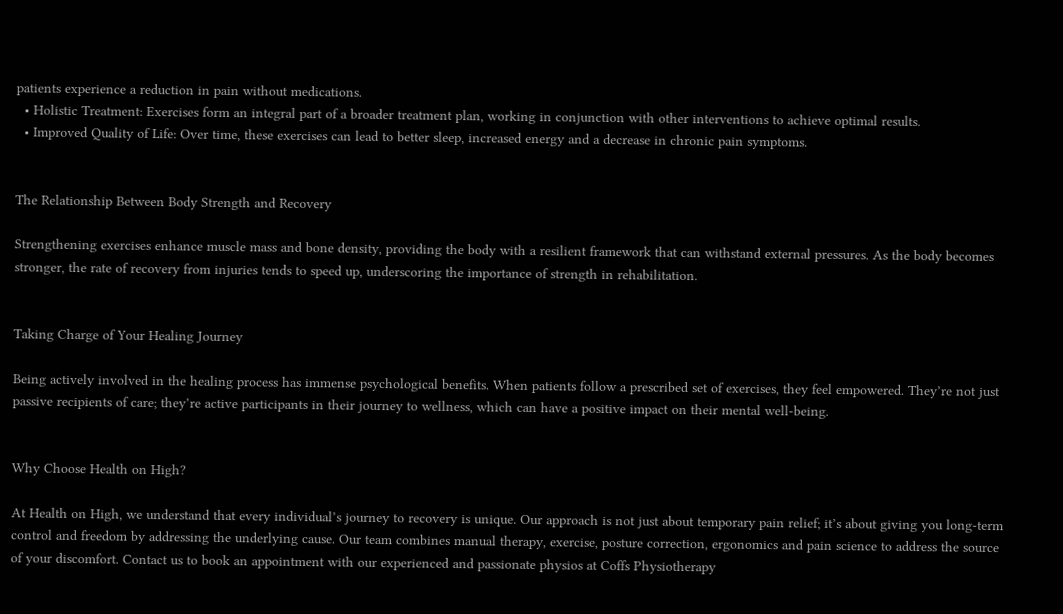patients experience a reduction in pain without medications.
  • Holistic Treatment: Exercises form an integral part of a broader treatment plan, working in conjunction with other interventions to achieve optimal results.
  • Improved Quality of Life: Over time, these exercises can lead to better sleep, increased energy and a decrease in chronic pain symptoms.


The Relationship Between Body Strength and Recovery

Strengthening exercises enhance muscle mass and bone density, providing the body with a resilient framework that can withstand external pressures. As the body becomes stronger, the rate of recovery from injuries tends to speed up, underscoring the importance of strength in rehabilitation.


Taking Charge of Your Healing Journey

Being actively involved in the healing process has immense psychological benefits. When patients follow a prescribed set of exercises, they feel empowered. They’re not just passive recipients of care; they’re active participants in their journey to wellness, which can have a positive impact on their mental well-being.


Why Choose Health on High?

At Health on High, we understand that every individual’s journey to recovery is unique. Our approach is not just about temporary pain relief; it’s about giving you long-term control and freedom by addressing the underlying cause. Our team combines manual therapy, exercise, posture correction, ergonomics and pain science to address the source of your discomfort. Contact us to book an appointment with our experienced and passionate physios at Coffs Physiotherapy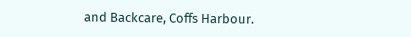and Backcare, Coffs Harbour.